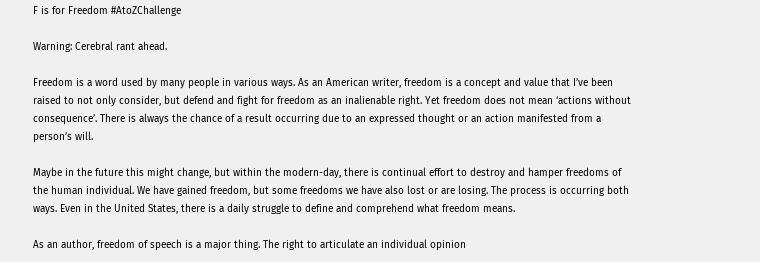F is for Freedom #AtoZChallenge

Warning: Cerebral rant ahead.

Freedom is a word used by many people in various ways. As an American writer, freedom is a concept and value that I’ve been raised to not only consider, but defend and fight for freedom as an inalienable right. Yet freedom does not mean ‘actions without consequence’. There is always the chance of a result occurring due to an expressed thought or an action manifested from a person’s will.

Maybe in the future this might change, but within the modern-day, there is continual effort to destroy and hamper freedoms of the human individual. We have gained freedom, but some freedoms we have also lost or are losing. The process is occurring both ways. Even in the United States, there is a daily struggle to define and comprehend what freedom means.

As an author, freedom of speech is a major thing. The right to articulate an individual opinion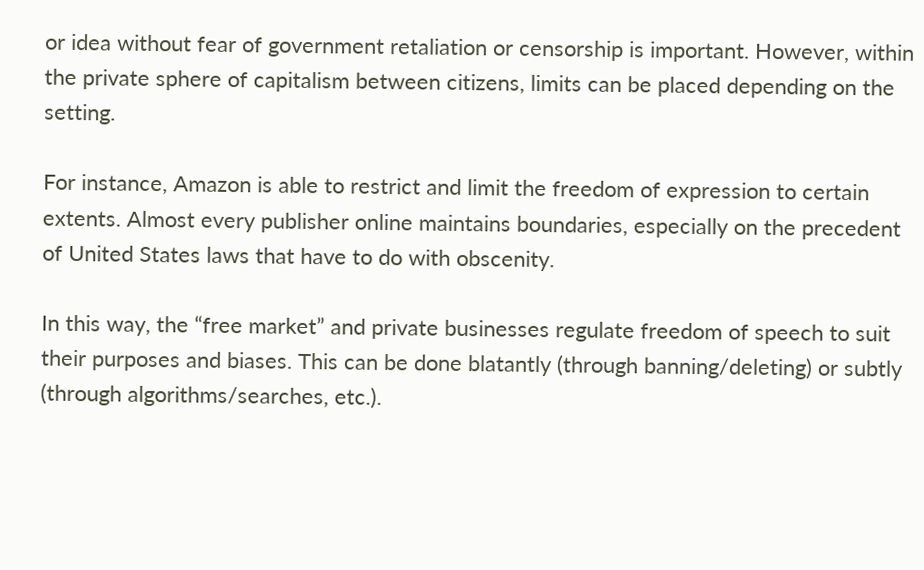or idea without fear of government retaliation or censorship is important. However, within the private sphere of capitalism between citizens, limits can be placed depending on the setting.

For instance, Amazon is able to restrict and limit the freedom of expression to certain extents. Almost every publisher online maintains boundaries, especially on the precedent of United States laws that have to do with obscenity.

In this way, the “free market” and private businesses regulate freedom of speech to suit their purposes and biases. This can be done blatantly (through banning/deleting) or subtly (through algorithms/searches, etc.).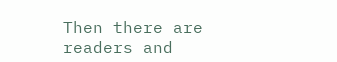Then there are readers and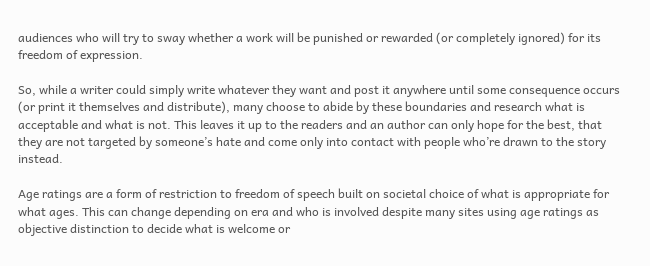audiences who will try to sway whether a work will be punished or rewarded (or completely ignored) for its freedom of expression.

So, while a writer could simply write whatever they want and post it anywhere until some consequence occurs (or print it themselves and distribute), many choose to abide by these boundaries and research what is acceptable and what is not. This leaves it up to the readers and an author can only hope for the best, that they are not targeted by someone’s hate and come only into contact with people who’re drawn to the story instead.

Age ratings are a form of restriction to freedom of speech built on societal choice of what is appropriate for what ages. This can change depending on era and who is involved despite many sites using age ratings as objective distinction to decide what is welcome or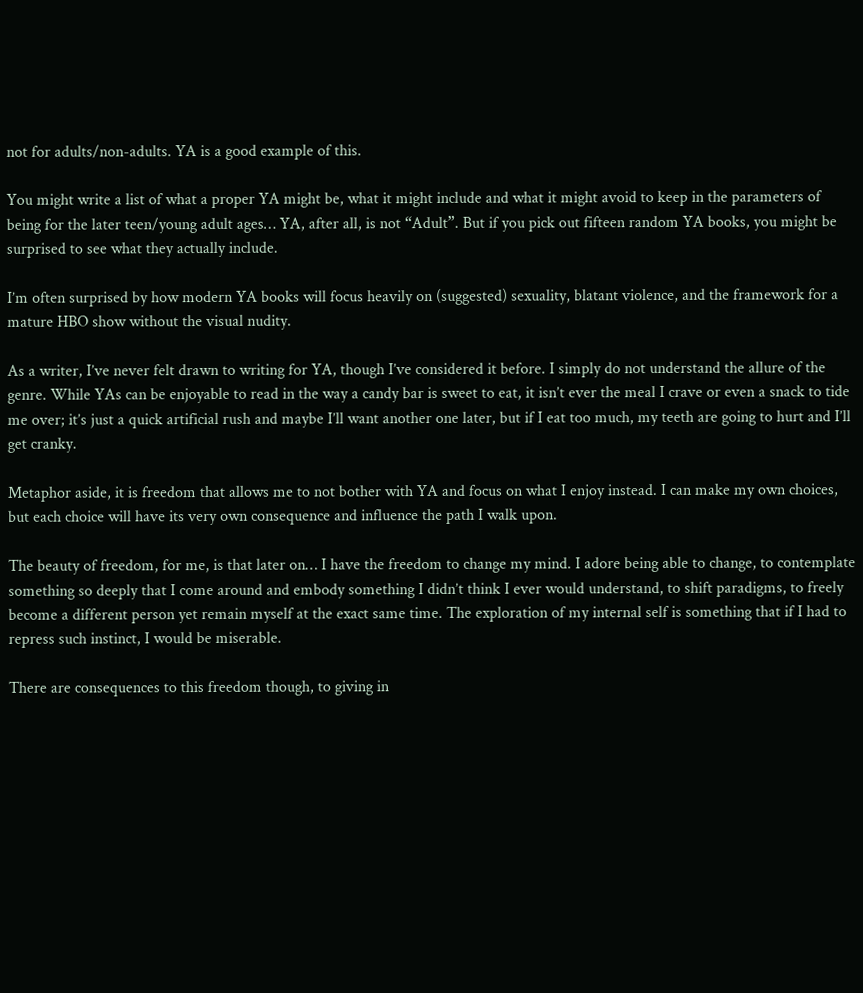not for adults/non-adults. YA is a good example of this.

You might write a list of what a proper YA might be, what it might include and what it might avoid to keep in the parameters of being for the later teen/young adult ages… YA, after all, is not “Adult”. But if you pick out fifteen random YA books, you might be surprised to see what they actually include.

I’m often surprised by how modern YA books will focus heavily on (suggested) sexuality, blatant violence, and the framework for a mature HBO show without the visual nudity.

As a writer, I’ve never felt drawn to writing for YA, though I’ve considered it before. I simply do not understand the allure of the genre. While YAs can be enjoyable to read in the way a candy bar is sweet to eat, it isn’t ever the meal I crave or even a snack to tide me over; it’s just a quick artificial rush and maybe I’ll want another one later, but if I eat too much, my teeth are going to hurt and I’ll get cranky.

Metaphor aside, it is freedom that allows me to not bother with YA and focus on what I enjoy instead. I can make my own choices, but each choice will have its very own consequence and influence the path I walk upon.

The beauty of freedom, for me, is that later on… I have the freedom to change my mind. I adore being able to change, to contemplate something so deeply that I come around and embody something I didn’t think I ever would understand, to shift paradigms, to freely become a different person yet remain myself at the exact same time. The exploration of my internal self is something that if I had to repress such instinct, I would be miserable.

There are consequences to this freedom though, to giving in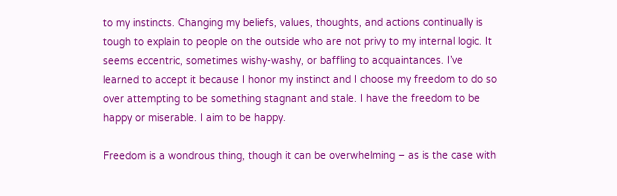to my instincts. Changing my beliefs, values, thoughts, and actions continually is tough to explain to people on the outside who are not privy to my internal logic. It seems eccentric, sometimes wishy-washy, or baffling to acquaintances. I’ve learned to accept it because I honor my instinct and I choose my freedom to do so over attempting to be something stagnant and stale. I have the freedom to be happy or miserable. I aim to be happy.

Freedom is a wondrous thing, though it can be overwhelming – as is the case with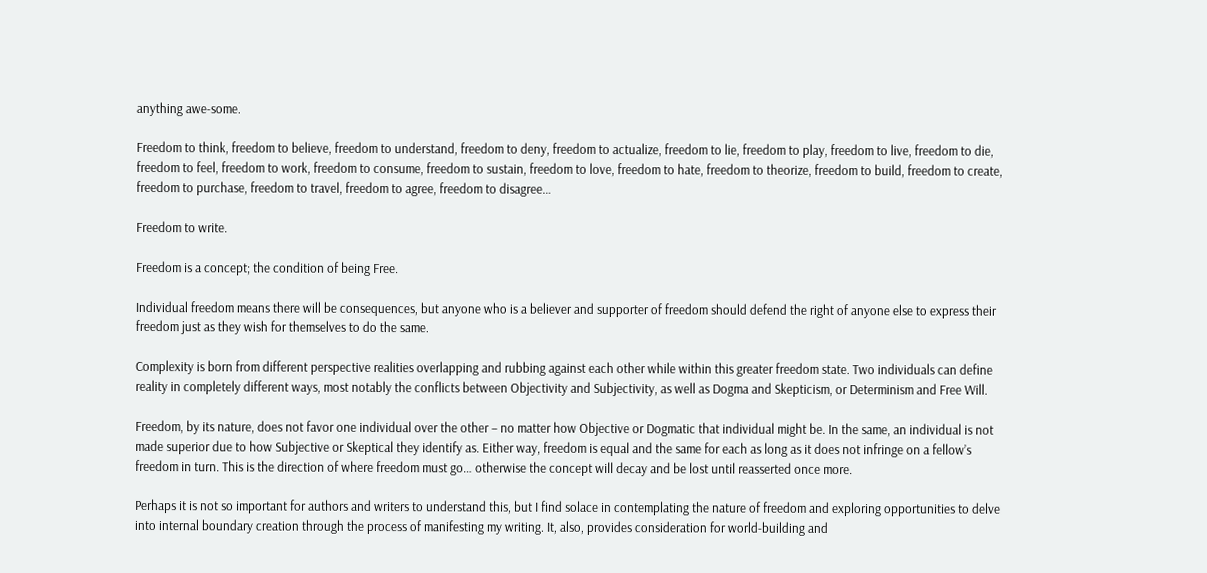anything awe-some.

Freedom to think, freedom to believe, freedom to understand, freedom to deny, freedom to actualize, freedom to lie, freedom to play, freedom to live, freedom to die, freedom to feel, freedom to work, freedom to consume, freedom to sustain, freedom to love, freedom to hate, freedom to theorize, freedom to build, freedom to create, freedom to purchase, freedom to travel, freedom to agree, freedom to disagree…

Freedom to write.

Freedom is a concept; the condition of being Free.

Individual freedom means there will be consequences, but anyone who is a believer and supporter of freedom should defend the right of anyone else to express their freedom just as they wish for themselves to do the same.

Complexity is born from different perspective realities overlapping and rubbing against each other while within this greater freedom state. Two individuals can define reality in completely different ways, most notably the conflicts between Objectivity and Subjectivity, as well as Dogma and Skepticism, or Determinism and Free Will.

Freedom, by its nature, does not favor one individual over the other – no matter how Objective or Dogmatic that individual might be. In the same, an individual is not made superior due to how Subjective or Skeptical they identify as. Either way, freedom is equal and the same for each as long as it does not infringe on a fellow’s freedom in turn. This is the direction of where freedom must go… otherwise the concept will decay and be lost until reasserted once more.

Perhaps it is not so important for authors and writers to understand this, but I find solace in contemplating the nature of freedom and exploring opportunities to delve into internal boundary creation through the process of manifesting my writing. It, also, provides consideration for world-building and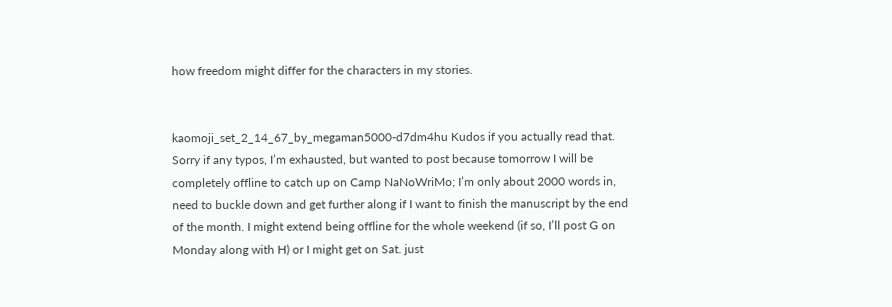how freedom might differ for the characters in my stories.


kaomoji_set_2_14_67_by_megaman5000-d7dm4hu Kudos if you actually read that. Sorry if any typos, I’m exhausted, but wanted to post because tomorrow I will be completely offline to catch up on Camp NaNoWriMo; I’m only about 2000 words in, need to buckle down and get further along if I want to finish the manuscript by the end of the month. I might extend being offline for the whole weekend (if so, I’ll post G on Monday along with H) or I might get on Sat. just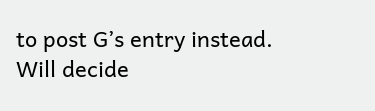to post G’s entry instead. Will decide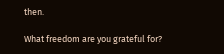then.

What freedom are you grateful for?